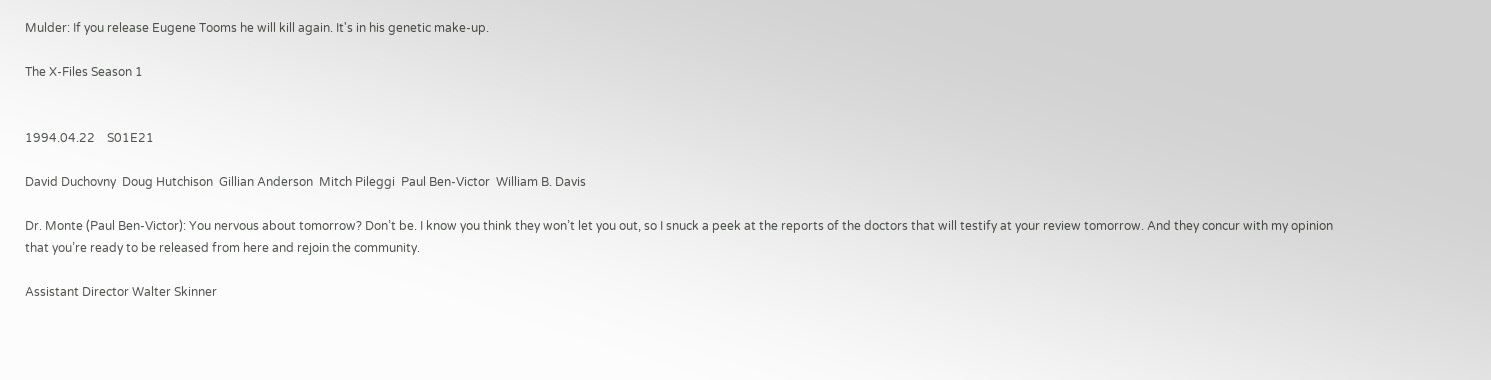Mulder: If you release Eugene Tooms he will kill again. It's in his genetic make-up.

The X-Files Season 1


1994.04.22    S01E21

David Duchovny  Doug Hutchison  Gillian Anderson  Mitch Pileggi  Paul Ben-Victor  William B. Davis

Dr. Monte (Paul Ben-Victor): You nervous about tomorrow? Don’t be. I know you think they won’t let you out, so I snuck a peek at the reports of the doctors that will testify at your review tomorrow. And they concur with my opinion that you’re ready to be released from here and rejoin the community.

Assistant Director Walter Skinner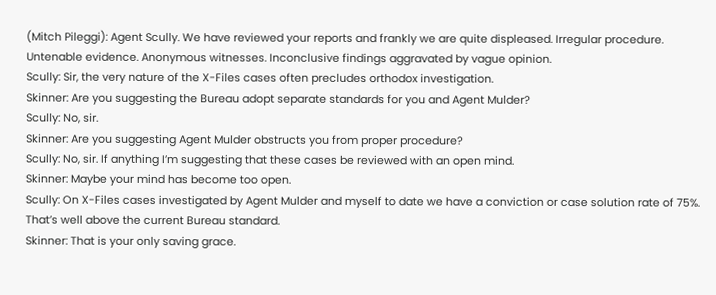(Mitch Pileggi): Agent Scully. We have reviewed your reports and frankly we are quite displeased. Irregular procedure. Untenable evidence. Anonymous witnesses. Inconclusive findings aggravated by vague opinion.
Scully: Sir, the very nature of the X-Files cases often precludes orthodox investigation.
Skinner: Are you suggesting the Bureau adopt separate standards for you and Agent Mulder?
Scully: No, sir.
Skinner: Are you suggesting Agent Mulder obstructs you from proper procedure?
Scully: No, sir. If anything I’m suggesting that these cases be reviewed with an open mind.
Skinner: Maybe your mind has become too open.
Scully: On X-Files cases investigated by Agent Mulder and myself to date we have a conviction or case solution rate of 75%. That’s well above the current Bureau standard.
Skinner: That is your only saving grace.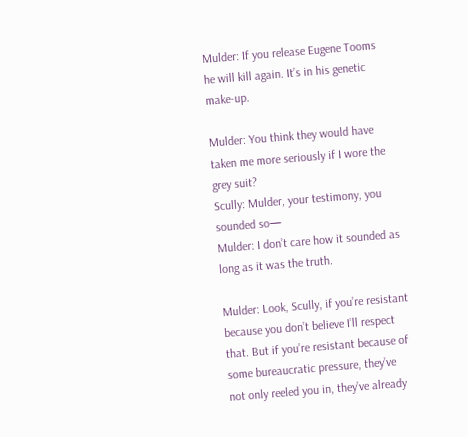Mulder: If you release Eugene Tooms he will kill again. It’s in his genetic make-up.

Mulder: You think they would have taken me more seriously if I wore the grey suit?
Scully: Mulder, your testimony, you sounded so—
Mulder: I don’t care how it sounded as long as it was the truth.

Mulder: Look, Scully, if you’re resistant because you don’t believe I’ll respect that. But if you’re resistant because of some bureaucratic pressure, they’ve not only reeled you in, they’ve already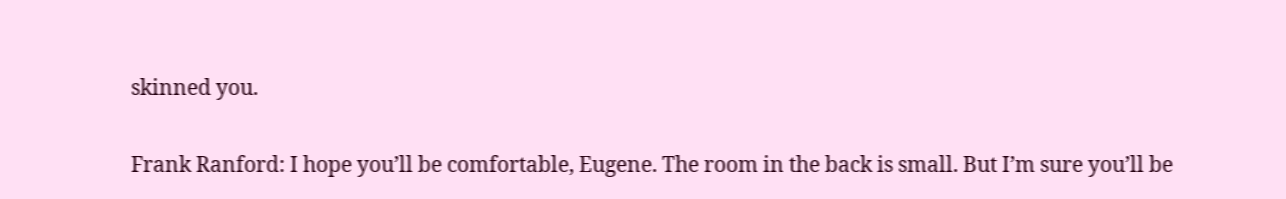skinned you.

Frank Ranford: I hope you’ll be comfortable, Eugene. The room in the back is small. But I’m sure you’ll be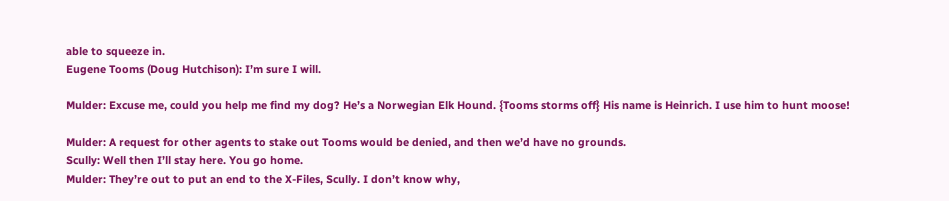able to squeeze in.
Eugene Tooms (Doug Hutchison): I’m sure I will.

Mulder: Excuse me, could you help me find my dog? He’s a Norwegian Elk Hound. {Tooms storms off} His name is Heinrich. I use him to hunt moose!

Mulder: A request for other agents to stake out Tooms would be denied, and then we’d have no grounds.
Scully: Well then I’ll stay here. You go home.
Mulder: They’re out to put an end to the X-Files, Scully. I don’t know why,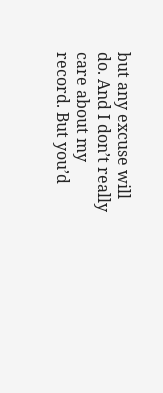but any excuse will do. And I don’t really care about my record. But you’d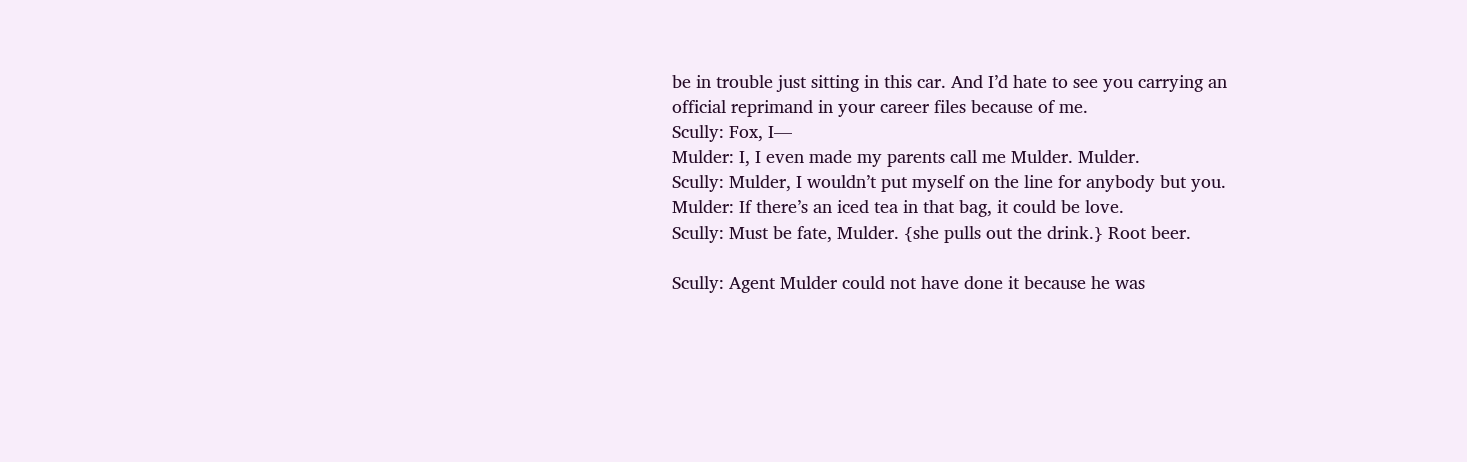be in trouble just sitting in this car. And I’d hate to see you carrying an official reprimand in your career files because of me.
Scully: Fox, I—
Mulder: I, I even made my parents call me Mulder. Mulder.
Scully: Mulder, I wouldn’t put myself on the line for anybody but you.
Mulder: If there’s an iced tea in that bag, it could be love.
Scully: Must be fate, Mulder. {she pulls out the drink.} Root beer.

Scully: Agent Mulder could not have done it because he was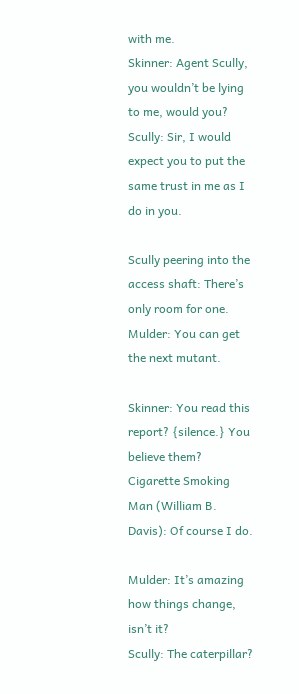with me.
Skinner: Agent Scully, you wouldn’t be lying to me, would you?
Scully: Sir, I would expect you to put the same trust in me as I do in you.

Scully peering into the access shaft: There’s only room for one.
Mulder: You can get the next mutant.

Skinner: You read this report? {silence.} You believe them?
Cigarette Smoking Man (William B. Davis): Of course I do.

Mulder: It’s amazing how things change, isn’t it?
Scully: The caterpillar?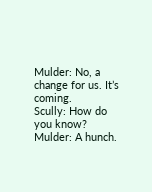Mulder: No, a change for us. It’s coming.
Scully: How do you know?
Mulder: A hunch.